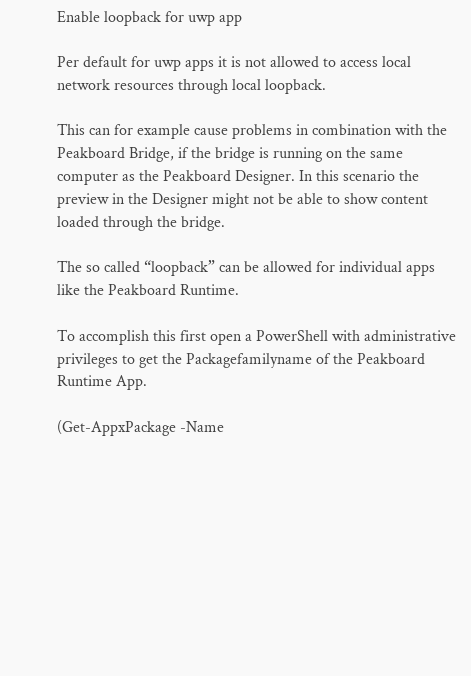Enable loopback for uwp app

Per default for uwp apps it is not allowed to access local network resources through local loopback.

This can for example cause problems in combination with the Peakboard Bridge, if the bridge is running on the same computer as the Peakboard Designer. In this scenario the preview in the Designer might not be able to show content loaded through the bridge.

The so called “loopback” can be allowed for individual apps like the Peakboard Runtime.

To accomplish this first open a PowerShell with administrative privileges to get the Packagefamilyname of the Peakboard Runtime App.

(Get-AppxPackage -Name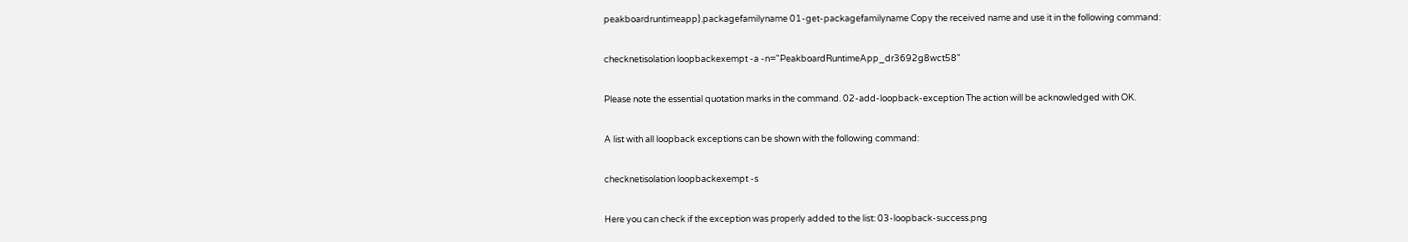peakboardruntimeapp).packagefamilyname 01-get-packagefamilyname Copy the received name and use it in the following command:

checknetisolation loopbackexempt -a -n="PeakboardRuntimeApp_dr3692g8wct58"

Please note the essential quotation marks in the command. 02-add-loopback-exception The action will be acknowledged with OK.

A list with all loopback exceptions can be shown with the following command:

checknetisolation loopbackexempt -s

Here you can check if the exception was properly added to the list: 03-loopback-success.png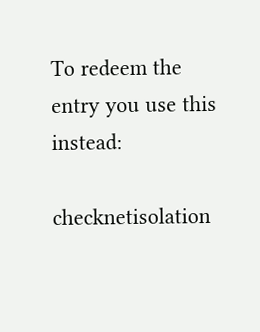To redeem the entry you use this instead:

checknetisolation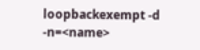loopbackexempt -d -n=<name>